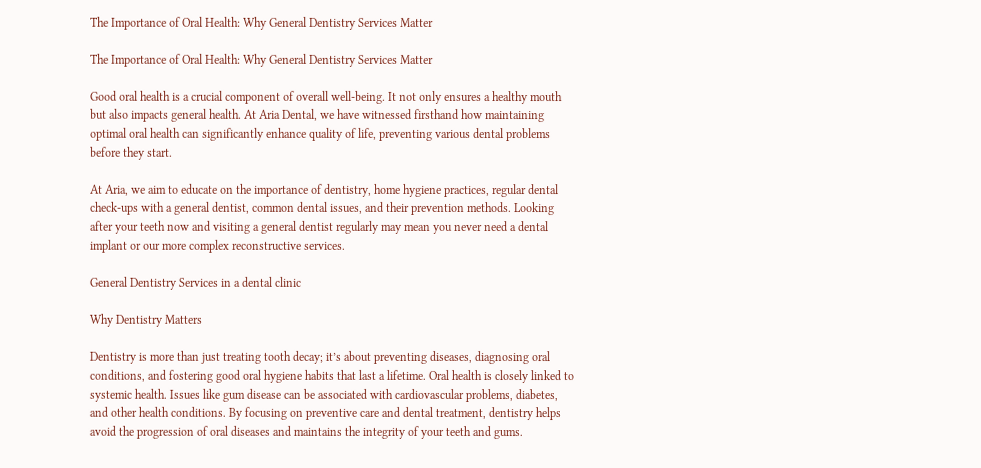The Importance of Oral Health: Why General Dentistry Services Matter

The Importance of Oral Health: Why General Dentistry Services Matter

Good oral health is a crucial component of overall well-being. It not only ensures a healthy mouth but also impacts general health. At Aria Dental, we have witnessed firsthand how maintaining optimal oral health can significantly enhance quality of life, preventing various dental problems before they start.

At Aria, we aim to educate on the importance of dentistry, home hygiene practices, regular dental check-ups with a general dentist, common dental issues, and their prevention methods. Looking after your teeth now and visiting a general dentist regularly may mean you never need a dental implant or our more complex reconstructive services.

General Dentistry Services in a dental clinic

Why Dentistry Matters

Dentistry is more than just treating tooth decay; it’s about preventing diseases, diagnosing oral conditions, and fostering good oral hygiene habits that last a lifetime. Oral health is closely linked to systemic health. Issues like gum disease can be associated with cardiovascular problems, diabetes, and other health conditions. By focusing on preventive care and dental treatment, dentistry helps avoid the progression of oral diseases and maintains the integrity of your teeth and gums.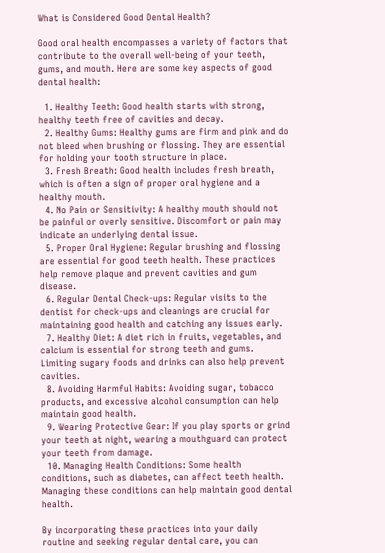What is Considered Good Dental Health?

Good oral health encompasses a variety of factors that contribute to the overall well-being of your teeth, gums, and mouth. Here are some key aspects of good dental health:

  1. Healthy Teeth: Good health starts with strong, healthy teeth free of cavities and decay.
  2. Healthy Gums: Healthy gums are firm and pink and do not bleed when brushing or flossing. They are essential for holding your tooth structure in place.
  3. Fresh Breath: Good health includes fresh breath, which is often a sign of proper oral hygiene and a healthy mouth.
  4. No Pain or Sensitivity: A healthy mouth should not be painful or overly sensitive. Discomfort or pain may indicate an underlying dental issue.
  5. Proper Oral Hygiene: Regular brushing and flossing are essential for good teeth health. These practices help remove plaque and prevent cavities and gum disease.
  6. Regular Dental Check-ups: Regular visits to the dentist for check-ups and cleanings are crucial for maintaining good health and catching any issues early.
  7. Healthy Diet: A diet rich in fruits, vegetables, and calcium is essential for strong teeth and gums. Limiting sugary foods and drinks can also help prevent cavities.
  8. Avoiding Harmful Habits: Avoiding sugar, tobacco products, and excessive alcohol consumption can help maintain good health.
  9. Wearing Protective Gear: If you play sports or grind your teeth at night, wearing a mouthguard can protect your teeth from damage.
  10. Managing Health Conditions: Some health conditions, such as diabetes, can affect teeth health. Managing these conditions can help maintain good dental health.

By incorporating these practices into your daily routine and seeking regular dental care, you can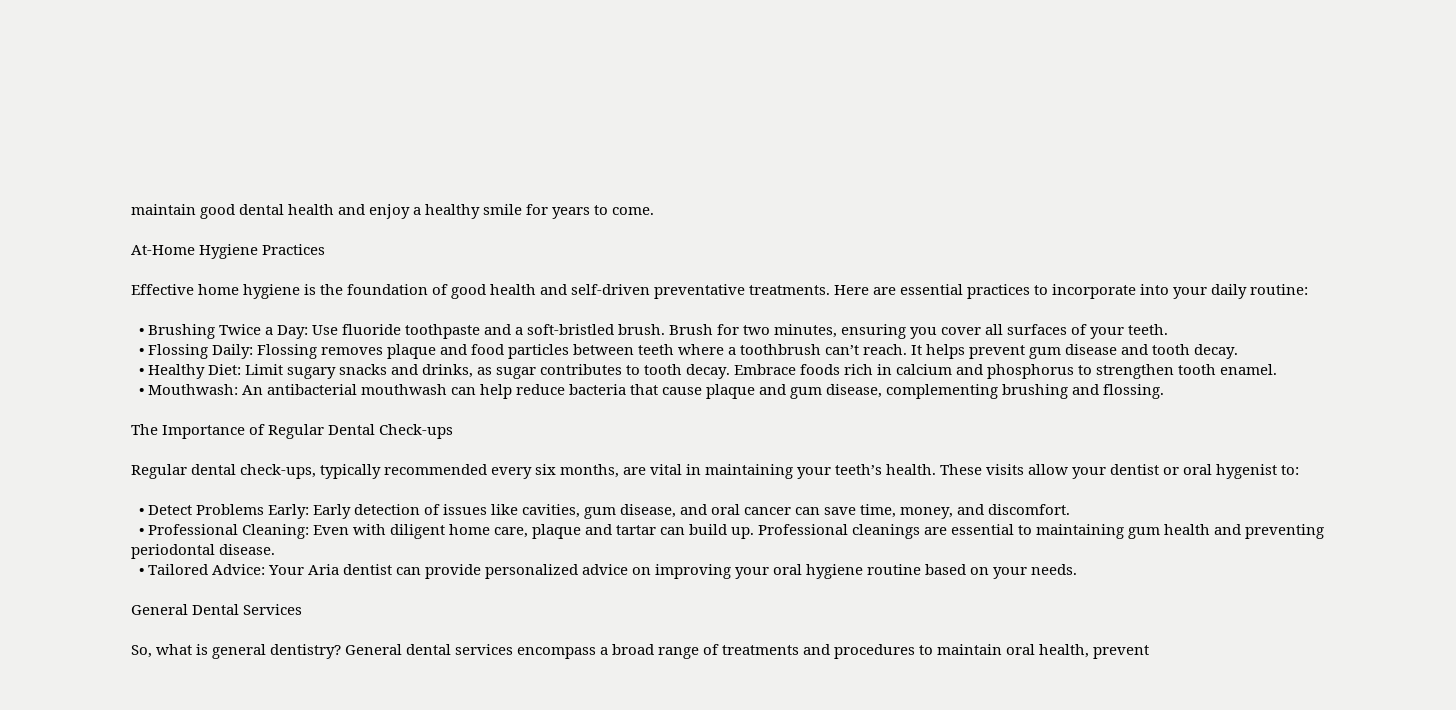maintain good dental health and enjoy a healthy smile for years to come.

At-Home Hygiene Practices

Effective home hygiene is the foundation of good health and self-driven preventative treatments. Here are essential practices to incorporate into your daily routine:

  • Brushing Twice a Day: Use fluoride toothpaste and a soft-bristled brush. Brush for two minutes, ensuring you cover all surfaces of your teeth.
  • Flossing Daily: Flossing removes plaque and food particles between teeth where a toothbrush can’t reach. It helps prevent gum disease and tooth decay.
  • Healthy Diet: Limit sugary snacks and drinks, as sugar contributes to tooth decay. Embrace foods rich in calcium and phosphorus to strengthen tooth enamel.
  • Mouthwash: An antibacterial mouthwash can help reduce bacteria that cause plaque and gum disease, complementing brushing and flossing.

The Importance of Regular Dental Check-ups

Regular dental check-ups, typically recommended every six months, are vital in maintaining your teeth’s health. These visits allow your dentist or oral hygenist to:

  • Detect Problems Early: Early detection of issues like cavities, gum disease, and oral cancer can save time, money, and discomfort.
  • Professional Cleaning: Even with diligent home care, plaque and tartar can build up. Professional cleanings are essential to maintaining gum health and preventing periodontal disease.
  • Tailored Advice: Your Aria dentist can provide personalized advice on improving your oral hygiene routine based on your needs.

General Dental Services

So, what is general dentistry? General dental services encompass a broad range of treatments and procedures to maintain oral health, prevent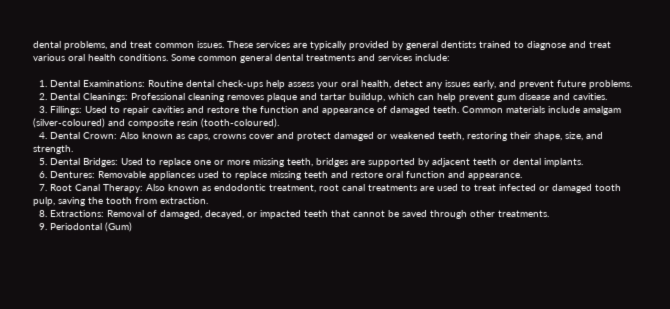dental problems, and treat common issues. These services are typically provided by general dentists trained to diagnose and treat various oral health conditions. Some common general dental treatments and services include:

  1. Dental Examinations: Routine dental check-ups help assess your oral health, detect any issues early, and prevent future problems.
  2. Dental Cleanings: Professional cleaning removes plaque and tartar buildup, which can help prevent gum disease and cavities.
  3. Fillings: Used to repair cavities and restore the function and appearance of damaged teeth. Common materials include amalgam (silver-coloured) and composite resin (tooth-coloured).
  4. Dental Crown: Also known as caps, crowns cover and protect damaged or weakened teeth, restoring their shape, size, and strength.
  5. Dental Bridges: Used to replace one or more missing teeth, bridges are supported by adjacent teeth or dental implants.
  6. Dentures: Removable appliances used to replace missing teeth and restore oral function and appearance.
  7. Root Canal Therapy: Also known as endodontic treatment, root canal treatments are used to treat infected or damaged tooth pulp, saving the tooth from extraction.
  8. Extractions: Removal of damaged, decayed, or impacted teeth that cannot be saved through other treatments.
  9. Periodontal (Gum)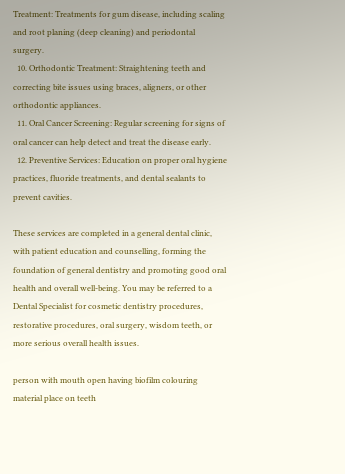Treatment: Treatments for gum disease, including scaling and root planing (deep cleaning) and periodontal surgery.
  10. Orthodontic Treatment: Straightening teeth and correcting bite issues using braces, aligners, or other orthodontic appliances.
  11. Oral Cancer Screening: Regular screening for signs of oral cancer can help detect and treat the disease early.
  12. Preventive Services: Education on proper oral hygiene practices, fluoride treatments, and dental sealants to prevent cavities.

These services are completed in a general dental clinic, with patient education and counselling, forming the foundation of general dentistry and promoting good oral health and overall well-being. You may be referred to a Dental Specialist for cosmetic dentistry procedures, restorative procedures, oral surgery, wisdom teeth, or more serious overall health issues.

person with mouth open having biofilm colouring material place on teeth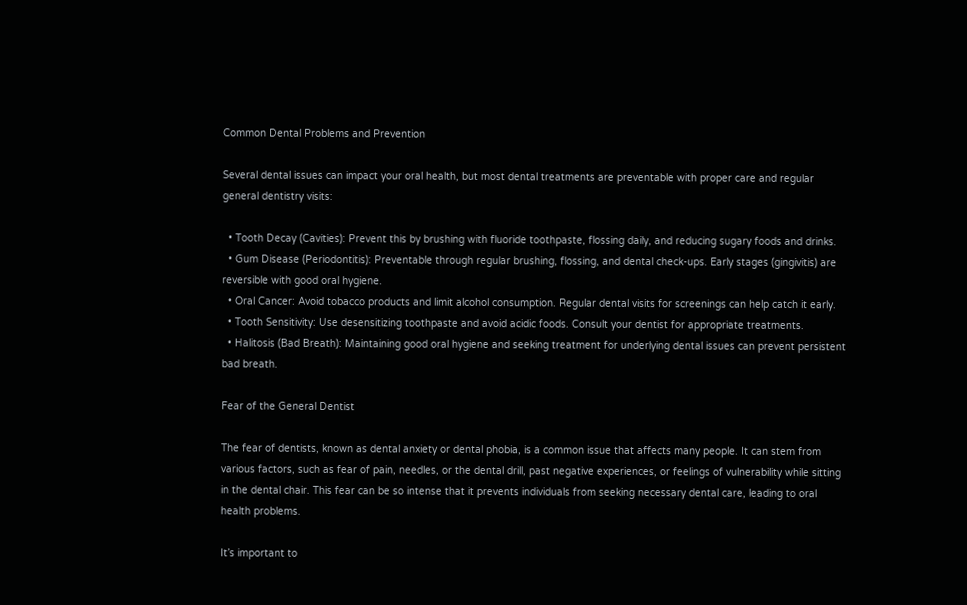Common Dental Problems and Prevention

Several dental issues can impact your oral health, but most dental treatments are preventable with proper care and regular general dentistry visits:

  • Tooth Decay (Cavities): Prevent this by brushing with fluoride toothpaste, flossing daily, and reducing sugary foods and drinks.
  • Gum Disease (Periodontitis): Preventable through regular brushing, flossing, and dental check-ups. Early stages (gingivitis) are reversible with good oral hygiene.
  • Oral Cancer: Avoid tobacco products and limit alcohol consumption. Regular dental visits for screenings can help catch it early.
  • Tooth Sensitivity: Use desensitizing toothpaste and avoid acidic foods. Consult your dentist for appropriate treatments.
  • Halitosis (Bad Breath): Maintaining good oral hygiene and seeking treatment for underlying dental issues can prevent persistent bad breath.

Fear of the General Dentist

The fear of dentists, known as dental anxiety or dental phobia, is a common issue that affects many people. It can stem from various factors, such as fear of pain, needles, or the dental drill, past negative experiences, or feelings of vulnerability while sitting in the dental chair. This fear can be so intense that it prevents individuals from seeking necessary dental care, leading to oral health problems.

It’s important to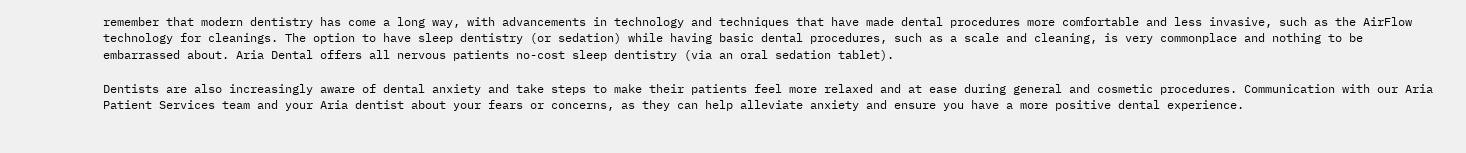remember that modern dentistry has come a long way, with advancements in technology and techniques that have made dental procedures more comfortable and less invasive, such as the AirFlow technology for cleanings. The option to have sleep dentistry (or sedation) while having basic dental procedures, such as a scale and cleaning, is very commonplace and nothing to be embarrassed about. Aria Dental offers all nervous patients no-cost sleep dentistry (via an oral sedation tablet).

Dentists are also increasingly aware of dental anxiety and take steps to make their patients feel more relaxed and at ease during general and cosmetic procedures. Communication with our Aria Patient Services team and your Aria dentist about your fears or concerns, as they can help alleviate anxiety and ensure you have a more positive dental experience.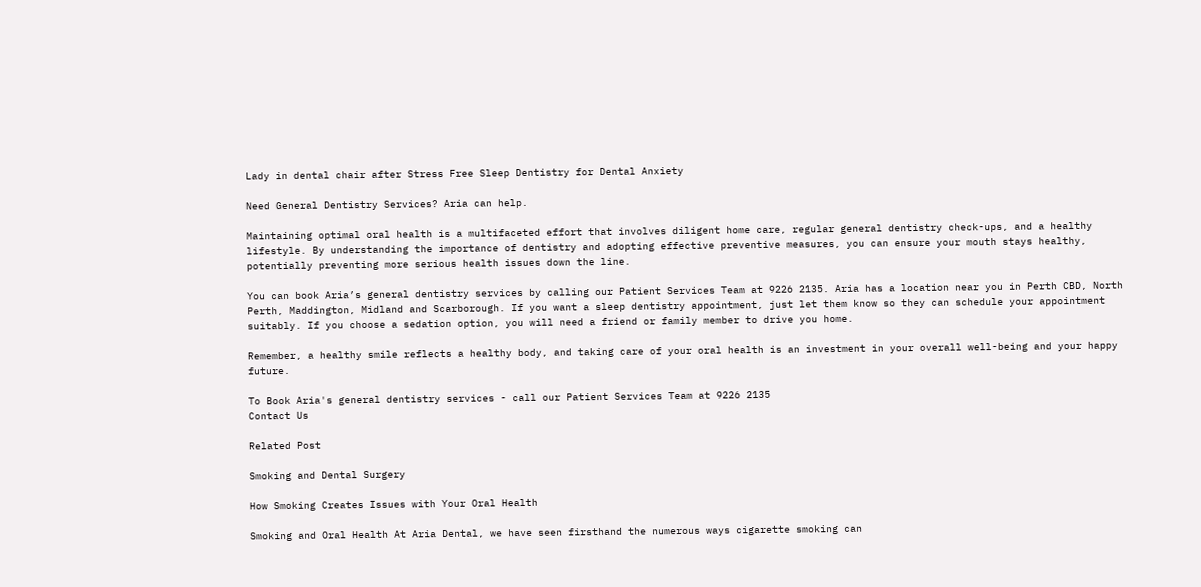Lady in dental chair after Stress Free Sleep Dentistry for Dental Anxiety

Need General Dentistry Services? Aria can help.

Maintaining optimal oral health is a multifaceted effort that involves diligent home care, regular general dentistry check-ups, and a healthy lifestyle. By understanding the importance of dentistry and adopting effective preventive measures, you can ensure your mouth stays healthy, potentially preventing more serious health issues down the line.

You can book Aria’s general dentistry services by calling our Patient Services Team at 9226 2135. Aria has a location near you in Perth CBD, North Perth, Maddington, Midland and Scarborough. If you want a sleep dentistry appointment, just let them know so they can schedule your appointment suitably. If you choose a sedation option, you will need a friend or family member to drive you home.

Remember, a healthy smile reflects a healthy body, and taking care of your oral health is an investment in your overall well-being and your happy future.

To Book Aria's general dentistry services - call our Patient Services Team at 9226 2135
Contact Us

Related Post

Smoking and Dental Surgery

How Smoking Creates Issues with Your Oral Health

Smoking and Oral Health At Aria Dental, we have seen firsthand the numerous ways cigarette smoking can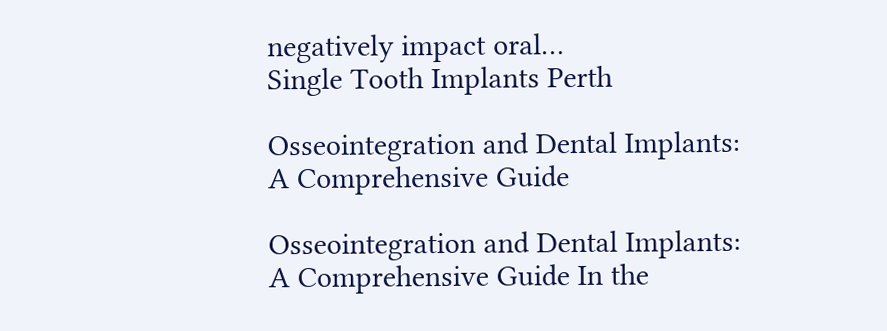negatively impact oral…
Single Tooth Implants Perth

Osseointegration and Dental Implants: A Comprehensive Guide

Osseointegration and Dental Implants: A Comprehensive Guide In the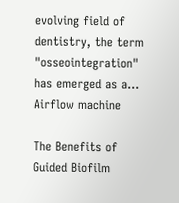evolving field of dentistry, the term "osseointegration" has emerged as a…
Airflow machine

The Benefits of Guided Biofilm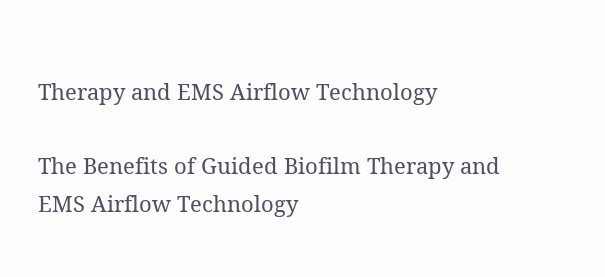Therapy and EMS Airflow Technology

The Benefits of Guided Biofilm Therapy and EMS Airflow Technology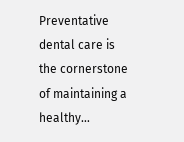Preventative dental care is the cornerstone of maintaining a healthy…